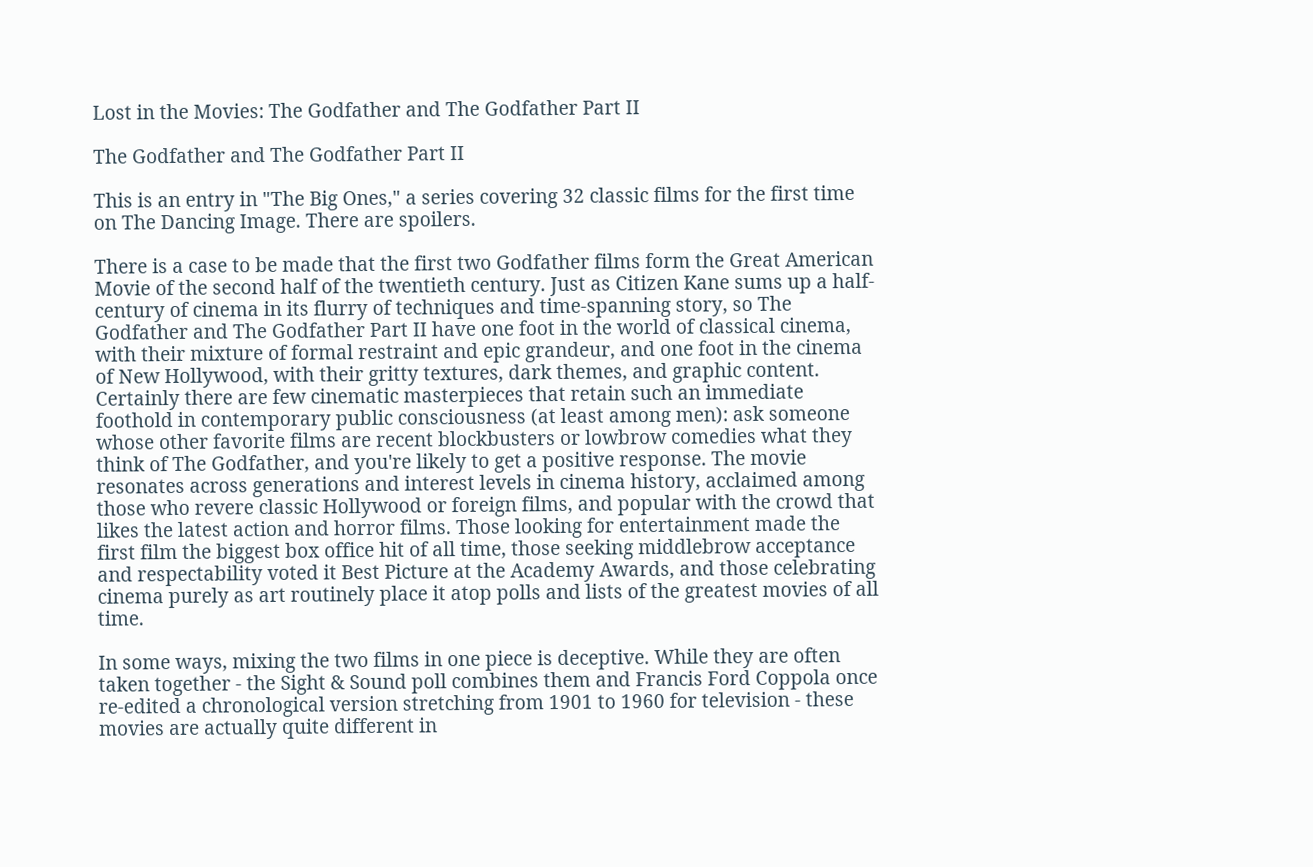Lost in the Movies: The Godfather and The Godfather Part II

The Godfather and The Godfather Part II

This is an entry in "The Big Ones," a series covering 32 classic films for the first time on The Dancing Image. There are spoilers.

There is a case to be made that the first two Godfather films form the Great American Movie of the second half of the twentieth century. Just as Citizen Kane sums up a half-century of cinema in its flurry of techniques and time-spanning story, so The Godfather and The Godfather Part II have one foot in the world of classical cinema, with their mixture of formal restraint and epic grandeur, and one foot in the cinema of New Hollywood, with their gritty textures, dark themes, and graphic content. Certainly there are few cinematic masterpieces that retain such an immediate foothold in contemporary public consciousness (at least among men): ask someone whose other favorite films are recent blockbusters or lowbrow comedies what they think of The Godfather, and you're likely to get a positive response. The movie resonates across generations and interest levels in cinema history, acclaimed among those who revere classic Hollywood or foreign films, and popular with the crowd that likes the latest action and horror films. Those looking for entertainment made the first film the biggest box office hit of all time, those seeking middlebrow acceptance and respectability voted it Best Picture at the Academy Awards, and those celebrating cinema purely as art routinely place it atop polls and lists of the greatest movies of all time.

In some ways, mixing the two films in one piece is deceptive. While they are often taken together - the Sight & Sound poll combines them and Francis Ford Coppola once re-edited a chronological version stretching from 1901 to 1960 for television - these movies are actually quite different in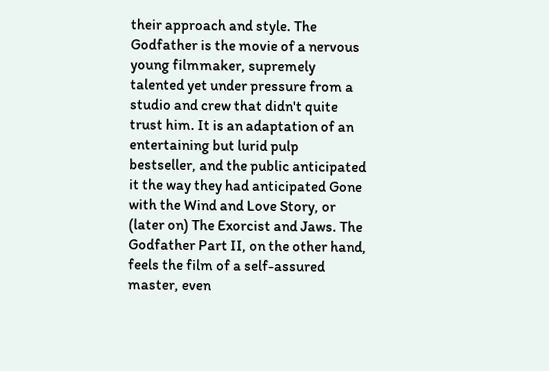their approach and style. The Godfather is the movie of a nervous young filmmaker, supremely talented yet under pressure from a studio and crew that didn't quite trust him. It is an adaptation of an entertaining but lurid pulp bestseller, and the public anticipated it the way they had anticipated Gone with the Wind and Love Story, or (later on) The Exorcist and Jaws. The Godfather Part II, on the other hand, feels the film of a self-assured master, even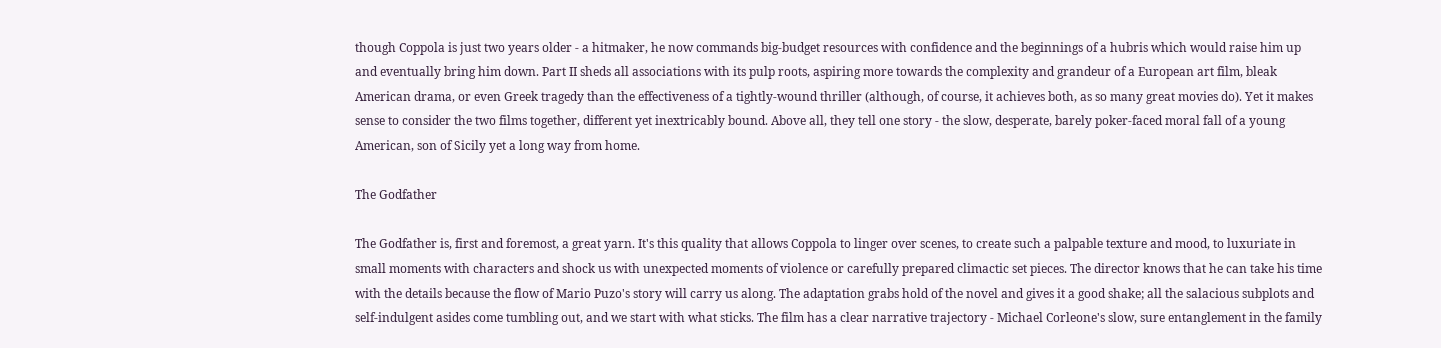though Coppola is just two years older - a hitmaker, he now commands big-budget resources with confidence and the beginnings of a hubris which would raise him up and eventually bring him down. Part II sheds all associations with its pulp roots, aspiring more towards the complexity and grandeur of a European art film, bleak American drama, or even Greek tragedy than the effectiveness of a tightly-wound thriller (although, of course, it achieves both, as so many great movies do). Yet it makes sense to consider the two films together, different yet inextricably bound. Above all, they tell one story - the slow, desperate, barely poker-faced moral fall of a young American, son of Sicily yet a long way from home.

The Godfather

The Godfather is, first and foremost, a great yarn. It's this quality that allows Coppola to linger over scenes, to create such a palpable texture and mood, to luxuriate in small moments with characters and shock us with unexpected moments of violence or carefully prepared climactic set pieces. The director knows that he can take his time with the details because the flow of Mario Puzo's story will carry us along. The adaptation grabs hold of the novel and gives it a good shake; all the salacious subplots and self-indulgent asides come tumbling out, and we start with what sticks. The film has a clear narrative trajectory - Michael Corleone's slow, sure entanglement in the family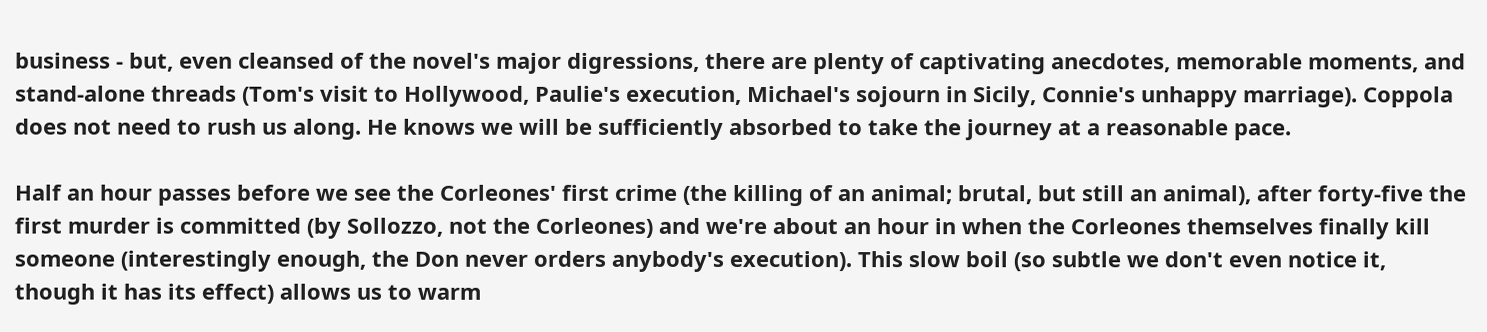business - but, even cleansed of the novel's major digressions, there are plenty of captivating anecdotes, memorable moments, and stand-alone threads (Tom's visit to Hollywood, Paulie's execution, Michael's sojourn in Sicily, Connie's unhappy marriage). Coppola does not need to rush us along. He knows we will be sufficiently absorbed to take the journey at a reasonable pace.

Half an hour passes before we see the Corleones' first crime (the killing of an animal; brutal, but still an animal), after forty-five the first murder is committed (by Sollozzo, not the Corleones) and we're about an hour in when the Corleones themselves finally kill someone (interestingly enough, the Don never orders anybody's execution). This slow boil (so subtle we don't even notice it, though it has its effect) allows us to warm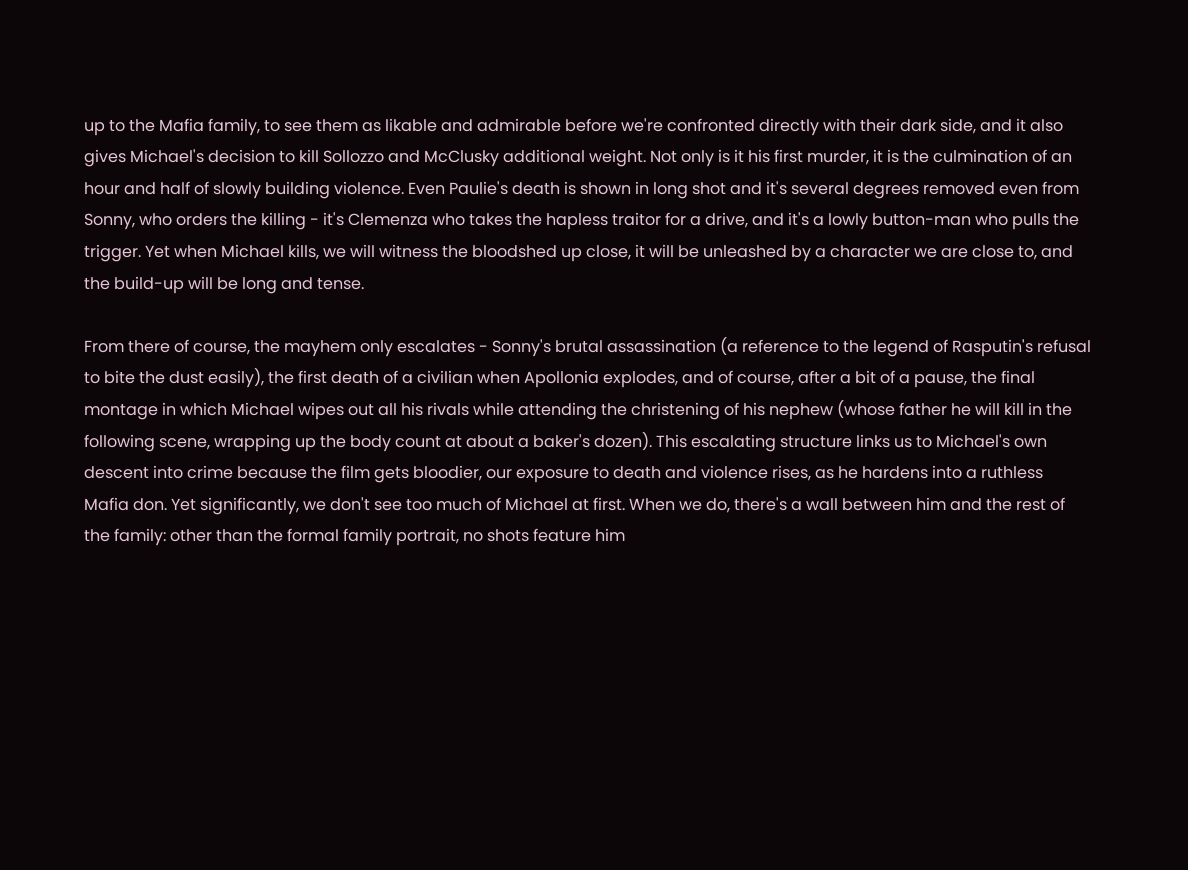up to the Mafia family, to see them as likable and admirable before we're confronted directly with their dark side, and it also gives Michael's decision to kill Sollozzo and McClusky additional weight. Not only is it his first murder, it is the culmination of an hour and half of slowly building violence. Even Paulie's death is shown in long shot and it's several degrees removed even from Sonny, who orders the killing - it's Clemenza who takes the hapless traitor for a drive, and it's a lowly button-man who pulls the trigger. Yet when Michael kills, we will witness the bloodshed up close, it will be unleashed by a character we are close to, and the build-up will be long and tense.

From there of course, the mayhem only escalates - Sonny's brutal assassination (a reference to the legend of Rasputin's refusal to bite the dust easily), the first death of a civilian when Apollonia explodes, and of course, after a bit of a pause, the final montage in which Michael wipes out all his rivals while attending the christening of his nephew (whose father he will kill in the following scene, wrapping up the body count at about a baker's dozen). This escalating structure links us to Michael's own descent into crime because the film gets bloodier, our exposure to death and violence rises, as he hardens into a ruthless Mafia don. Yet significantly, we don't see too much of Michael at first. When we do, there's a wall between him and the rest of the family: other than the formal family portrait, no shots feature him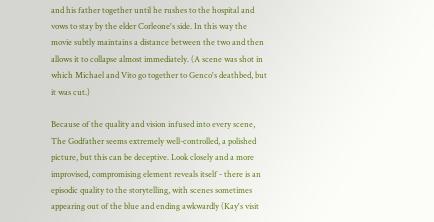and his father together until he rushes to the hospital and vows to stay by the elder Corleone's side. In this way the movie subtly maintains a distance between the two and then allows it to collapse almost immediately. (A scene was shot in which Michael and Vito go together to Genco's deathbed, but it was cut.)

Because of the quality and vision infused into every scene, The Godfather seems extremely well-controlled, a polished picture, but this can be deceptive. Look closely and a more improvised, compromising element reveals itself - there is an episodic quality to the storytelling, with scenes sometimes appearing out of the blue and ending awkwardly (Kay's visit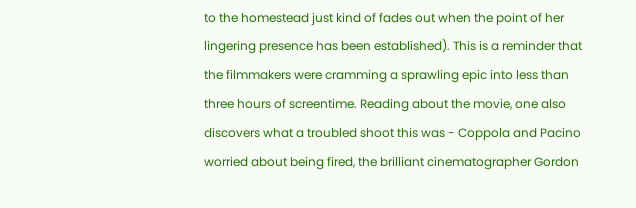to the homestead just kind of fades out when the point of her lingering presence has been established). This is a reminder that the filmmakers were cramming a sprawling epic into less than three hours of screentime. Reading about the movie, one also discovers what a troubled shoot this was - Coppola and Pacino worried about being fired, the brilliant cinematographer Gordon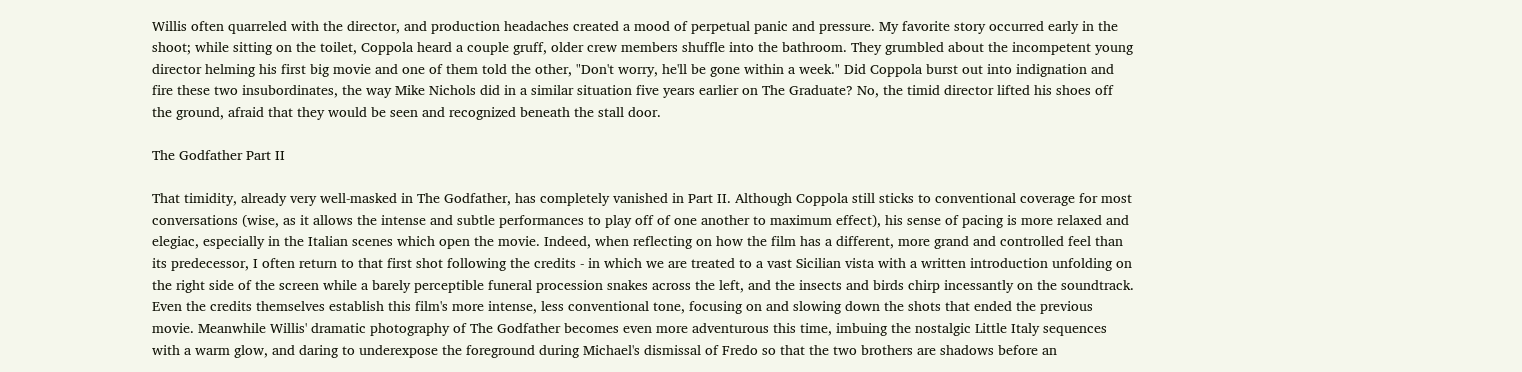Willis often quarreled with the director, and production headaches created a mood of perpetual panic and pressure. My favorite story occurred early in the shoot; while sitting on the toilet, Coppola heard a couple gruff, older crew members shuffle into the bathroom. They grumbled about the incompetent young director helming his first big movie and one of them told the other, "Don't worry, he'll be gone within a week." Did Coppola burst out into indignation and fire these two insubordinates, the way Mike Nichols did in a similar situation five years earlier on The Graduate? No, the timid director lifted his shoes off the ground, afraid that they would be seen and recognized beneath the stall door.

The Godfather Part II

That timidity, already very well-masked in The Godfather, has completely vanished in Part II. Although Coppola still sticks to conventional coverage for most conversations (wise, as it allows the intense and subtle performances to play off of one another to maximum effect), his sense of pacing is more relaxed and elegiac, especially in the Italian scenes which open the movie. Indeed, when reflecting on how the film has a different, more grand and controlled feel than its predecessor, I often return to that first shot following the credits - in which we are treated to a vast Sicilian vista with a written introduction unfolding on the right side of the screen while a barely perceptible funeral procession snakes across the left, and the insects and birds chirp incessantly on the soundtrack. Even the credits themselves establish this film's more intense, less conventional tone, focusing on and slowing down the shots that ended the previous movie. Meanwhile Willis' dramatic photography of The Godfather becomes even more adventurous this time, imbuing the nostalgic Little Italy sequences with a warm glow, and daring to underexpose the foreground during Michael's dismissal of Fredo so that the two brothers are shadows before an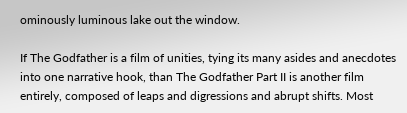ominously luminous lake out the window.

If The Godfather is a film of unities, tying its many asides and anecdotes into one narrative hook, than The Godfather Part II is another film entirely, composed of leaps and digressions and abrupt shifts. Most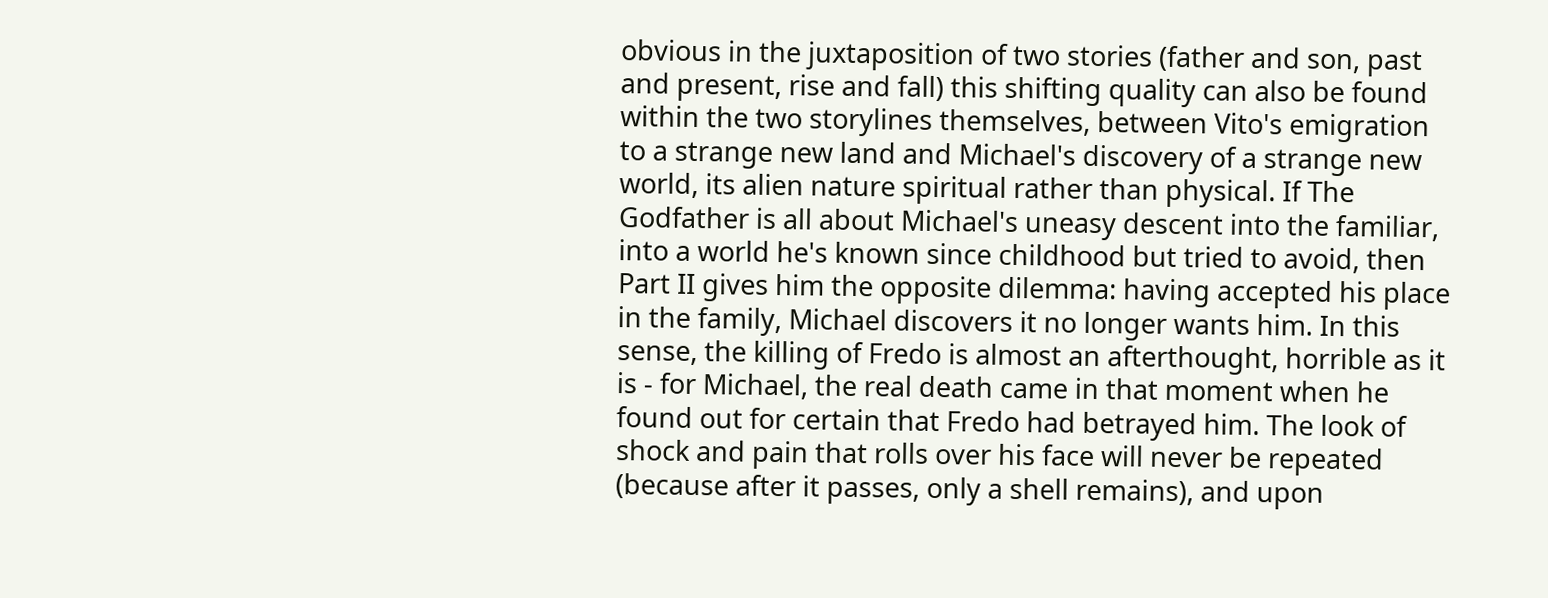obvious in the juxtaposition of two stories (father and son, past and present, rise and fall) this shifting quality can also be found within the two storylines themselves, between Vito's emigration to a strange new land and Michael's discovery of a strange new world, its alien nature spiritual rather than physical. If The Godfather is all about Michael's uneasy descent into the familiar, into a world he's known since childhood but tried to avoid, then Part II gives him the opposite dilemma: having accepted his place in the family, Michael discovers it no longer wants him. In this sense, the killing of Fredo is almost an afterthought, horrible as it is - for Michael, the real death came in that moment when he found out for certain that Fredo had betrayed him. The look of shock and pain that rolls over his face will never be repeated (because after it passes, only a shell remains), and upon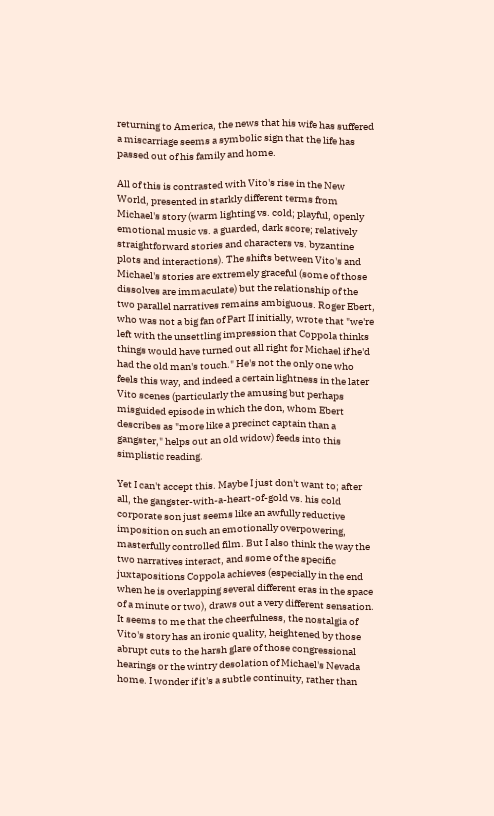returning to America, the news that his wife has suffered a miscarriage seems a symbolic sign that the life has passed out of his family and home.

All of this is contrasted with Vito's rise in the New World, presented in starkly different terms from Michael's story (warm lighting vs. cold; playful, openly emotional music vs. a guarded, dark score; relatively straightforward stories and characters vs. byzantine plots and interactions). The shifts between Vito's and Michael's stories are extremely graceful (some of those dissolves are immaculate) but the relationship of the two parallel narratives remains ambiguous. Roger Ebert, who was not a big fan of Part II initially, wrote that "we're left with the unsettling impression that Coppola thinks things would have turned out all right for Michael if he'd had the old man's touch." He's not the only one who feels this way, and indeed a certain lightness in the later Vito scenes (particularly the amusing but perhaps misguided episode in which the don, whom Ebert describes as "more like a precinct captain than a gangster," helps out an old widow) feeds into this simplistic reading.

Yet I can't accept this. Maybe I just don't want to; after all, the gangster-with-a-heart-of-gold vs. his cold corporate son just seems like an awfully reductive imposition on such an emotionally overpowering, masterfully controlled film. But I also think the way the two narratives interact, and some of the specific juxtapositions Coppola achieves (especially in the end when he is overlapping several different eras in the space of a minute or two), draws out a very different sensation. It seems to me that the cheerfulness, the nostalgia of Vito's story has an ironic quality, heightened by those abrupt cuts to the harsh glare of those congressional hearings or the wintry desolation of Michael's Nevada home. I wonder if it's a subtle continuity, rather than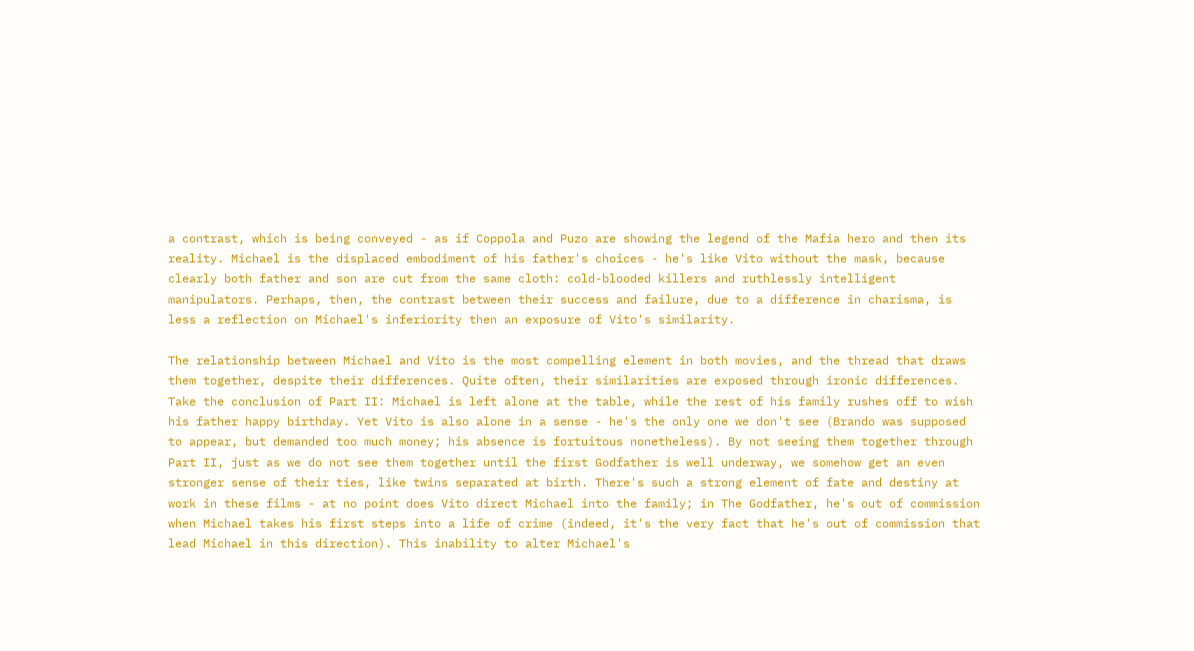a contrast, which is being conveyed - as if Coppola and Puzo are showing the legend of the Mafia hero and then its reality. Michael is the displaced embodiment of his father's choices - he's like Vito without the mask, because clearly both father and son are cut from the same cloth: cold-blooded killers and ruthlessly intelligent manipulators. Perhaps, then, the contrast between their success and failure, due to a difference in charisma, is less a reflection on Michael's inferiority then an exposure of Vito's similarity.

The relationship between Michael and Vito is the most compelling element in both movies, and the thread that draws them together, despite their differences. Quite often, their similarities are exposed through ironic differences. Take the conclusion of Part II: Michael is left alone at the table, while the rest of his family rushes off to wish his father happy birthday. Yet Vito is also alone in a sense - he's the only one we don't see (Brando was supposed to appear, but demanded too much money; his absence is fortuitous nonetheless). By not seeing them together through Part II, just as we do not see them together until the first Godfather is well underway, we somehow get an even stronger sense of their ties, like twins separated at birth. There's such a strong element of fate and destiny at work in these films - at no point does Vito direct Michael into the family; in The Godfather, he's out of commission when Michael takes his first steps into a life of crime (indeed, it's the very fact that he's out of commission that lead Michael in this direction). This inability to alter Michael's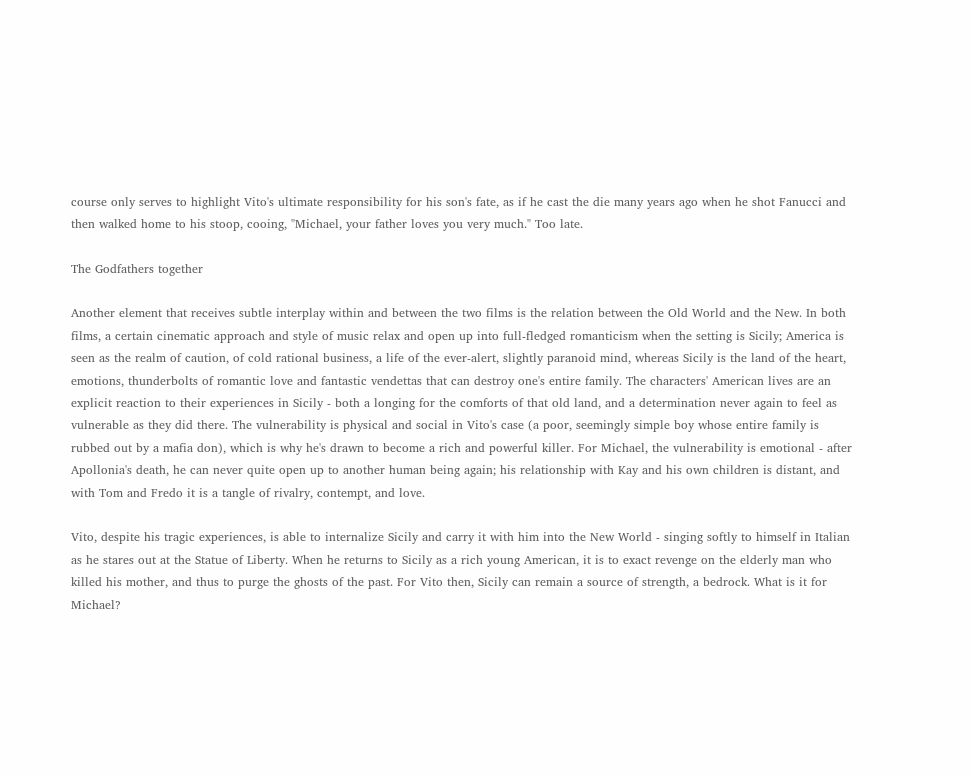course only serves to highlight Vito's ultimate responsibility for his son's fate, as if he cast the die many years ago when he shot Fanucci and then walked home to his stoop, cooing, "Michael, your father loves you very much." Too late.

The Godfathers together

Another element that receives subtle interplay within and between the two films is the relation between the Old World and the New. In both films, a certain cinematic approach and style of music relax and open up into full-fledged romanticism when the setting is Sicily; America is seen as the realm of caution, of cold rational business, a life of the ever-alert, slightly paranoid mind, whereas Sicily is the land of the heart, emotions, thunderbolts of romantic love and fantastic vendettas that can destroy one's entire family. The characters' American lives are an explicit reaction to their experiences in Sicily - both a longing for the comforts of that old land, and a determination never again to feel as vulnerable as they did there. The vulnerability is physical and social in Vito's case (a poor, seemingly simple boy whose entire family is rubbed out by a mafia don), which is why he's drawn to become a rich and powerful killer. For Michael, the vulnerability is emotional - after Apollonia's death, he can never quite open up to another human being again; his relationship with Kay and his own children is distant, and with Tom and Fredo it is a tangle of rivalry, contempt, and love.

Vito, despite his tragic experiences, is able to internalize Sicily and carry it with him into the New World - singing softly to himself in Italian as he stares out at the Statue of Liberty. When he returns to Sicily as a rich young American, it is to exact revenge on the elderly man who killed his mother, and thus to purge the ghosts of the past. For Vito then, Sicily can remain a source of strength, a bedrock. What is it for Michael?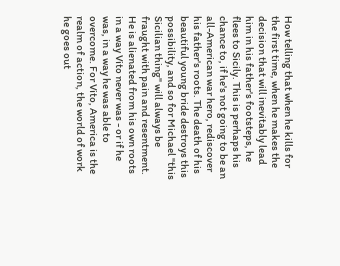How telling that when he kills for the first time, when he makes the decision that will inevitably lead him in his father's footsteps, he flees to Sicily. This is perhaps his chance to, if he's not going to be an all-American war hero, rediscover his father's roots. The death of his beautiful young bride destroys this possibility, and so for Michael "this Sicilian thing" will always be fraught with pain and resentment. He is alienated from his own roots in a way Vito never was - or if he was, in a way he was able to overcome. For Vito, America is the realm of action, the world of work he goes out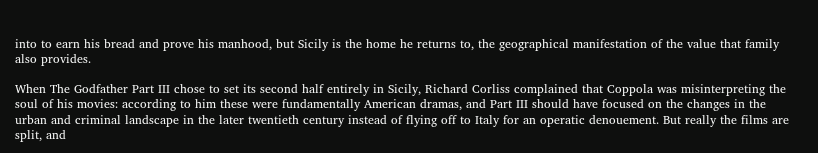into to earn his bread and prove his manhood, but Sicily is the home he returns to, the geographical manifestation of the value that family also provides.

When The Godfather Part III chose to set its second half entirely in Sicily, Richard Corliss complained that Coppola was misinterpreting the soul of his movies: according to him these were fundamentally American dramas, and Part III should have focused on the changes in the urban and criminal landscape in the later twentieth century instead of flying off to Italy for an operatic denouement. But really the films are split, and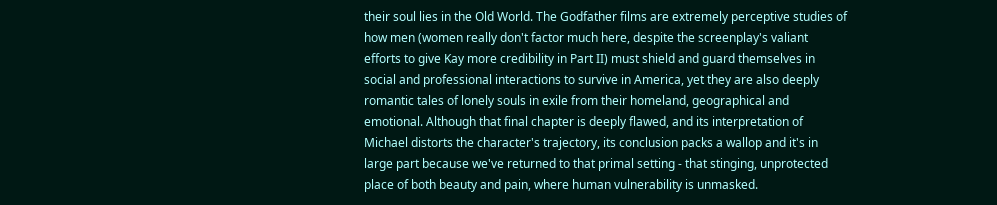their soul lies in the Old World. The Godfather films are extremely perceptive studies of how men (women really don't factor much here, despite the screenplay's valiant efforts to give Kay more credibility in Part II) must shield and guard themselves in social and professional interactions to survive in America, yet they are also deeply romantic tales of lonely souls in exile from their homeland, geographical and emotional. Although that final chapter is deeply flawed, and its interpretation of Michael distorts the character's trajectory, its conclusion packs a wallop and it's in large part because we've returned to that primal setting - that stinging, unprotected place of both beauty and pain, where human vulnerability is unmasked.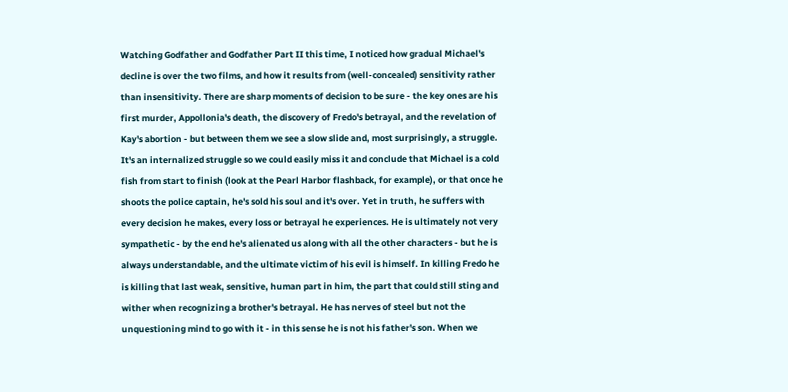Watching Godfather and Godfather Part II this time, I noticed how gradual Michael's decline is over the two films, and how it results from (well-concealed) sensitivity rather than insensitivity. There are sharp moments of decision to be sure - the key ones are his first murder, Appollonia's death, the discovery of Fredo's betrayal, and the revelation of Kay's abortion - but between them we see a slow slide and, most surprisingly, a struggle. It's an internalized struggle so we could easily miss it and conclude that Michael is a cold fish from start to finish (look at the Pearl Harbor flashback, for example), or that once he shoots the police captain, he's sold his soul and it's over. Yet in truth, he suffers with every decision he makes, every loss or betrayal he experiences. He is ultimately not very sympathetic - by the end he's alienated us along with all the other characters - but he is always understandable, and the ultimate victim of his evil is himself. In killing Fredo he is killing that last weak, sensitive, human part in him, the part that could still sting and wither when recognizing a brother's betrayal. He has nerves of steel but not the unquestioning mind to go with it - in this sense he is not his father's son. When we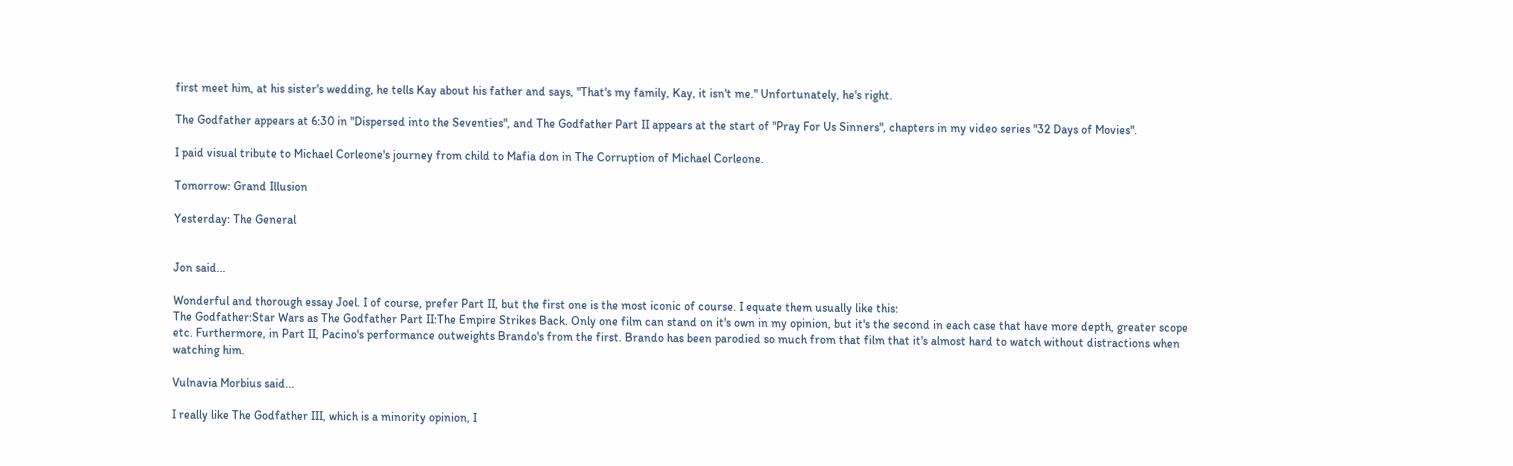first meet him, at his sister's wedding, he tells Kay about his father and says, "That's my family, Kay, it isn't me." Unfortunately, he's right.

The Godfather appears at 6:30 in "Dispersed into the Seventies", and The Godfather Part II appears at the start of "Pray For Us Sinners", chapters in my video series "32 Days of Movies".

I paid visual tribute to Michael Corleone's journey from child to Mafia don in The Corruption of Michael Corleone.

Tomorrow: Grand Illusion

Yesterday: The General


Jon said...

Wonderful and thorough essay Joel. I of course, prefer Part II, but the first one is the most iconic of course. I equate them usually like this:
The Godfather:Star Wars as The Godfather Part II:The Empire Strikes Back. Only one film can stand on it's own in my opinion, but it's the second in each case that have more depth, greater scope etc. Furthermore, in Part II, Pacino's performance outweights Brando's from the first. Brando has been parodied so much from that film that it's almost hard to watch without distractions when watching him.

Vulnavia Morbius said...

I really like The Godfather III, which is a minority opinion, I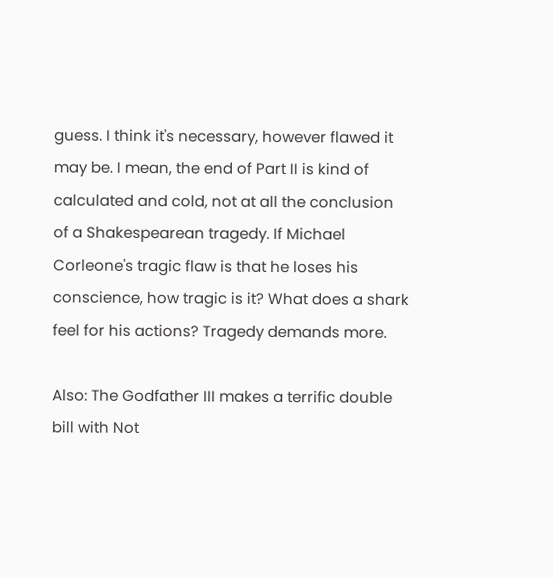guess. I think it's necessary, however flawed it may be. I mean, the end of Part II is kind of calculated and cold, not at all the conclusion of a Shakespearean tragedy. If Michael Corleone's tragic flaw is that he loses his conscience, how tragic is it? What does a shark feel for his actions? Tragedy demands more.

Also: The Godfather III makes a terrific double bill with Not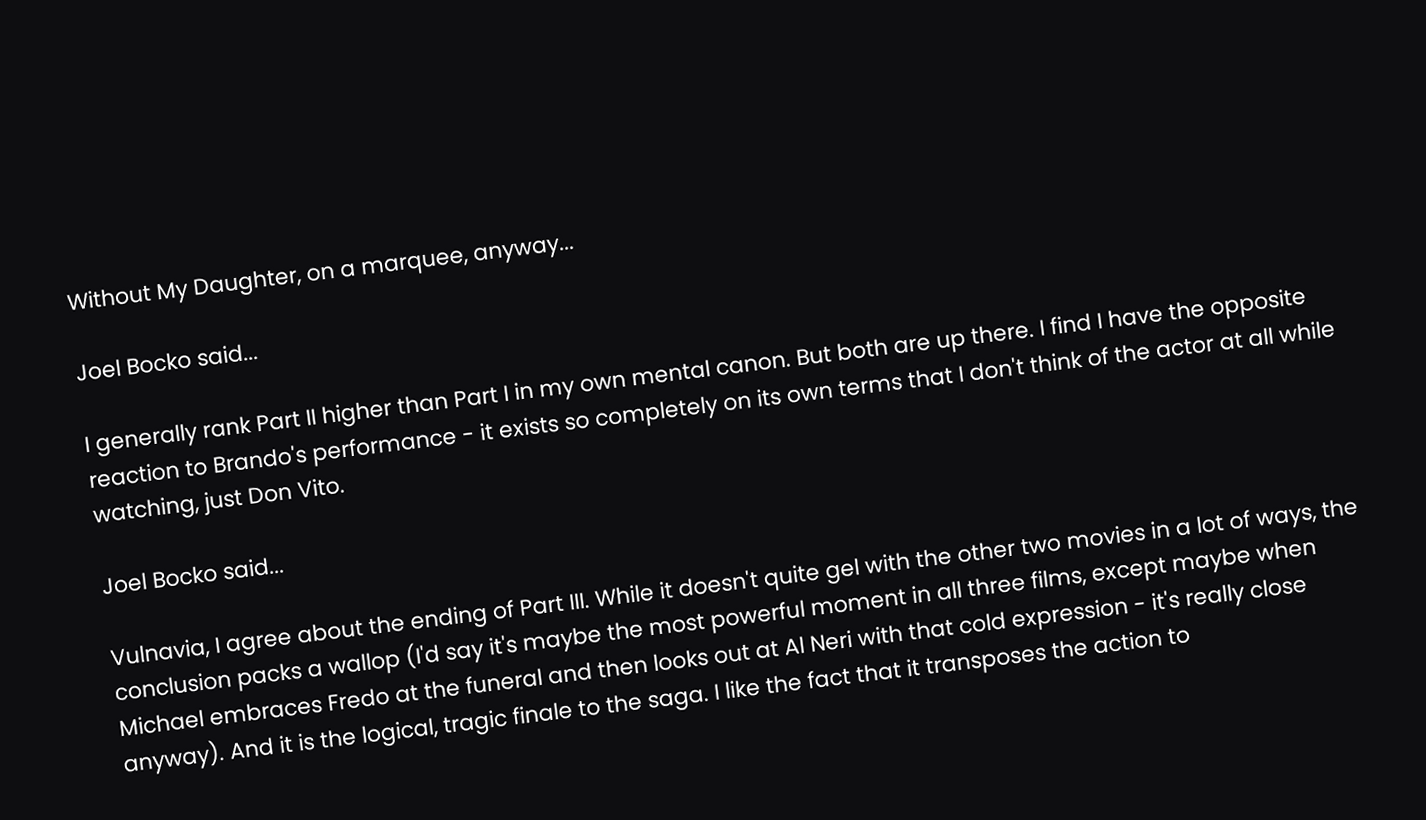Without My Daughter, on a marquee, anyway...

Joel Bocko said...

I generally rank Part II higher than Part I in my own mental canon. But both are up there. I find I have the opposite reaction to Brando's performance - it exists so completely on its own terms that I don't think of the actor at all while watching, just Don Vito.

Joel Bocko said...

Vulnavia, I agree about the ending of Part III. While it doesn't quite gel with the other two movies in a lot of ways, the conclusion packs a wallop (I'd say it's maybe the most powerful moment in all three films, except maybe when Michael embraces Fredo at the funeral and then looks out at Al Neri with that cold expression - it's really close anyway). And it is the logical, tragic finale to the saga. I like the fact that it transposes the action to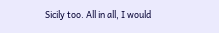Sicily too. All in all, I would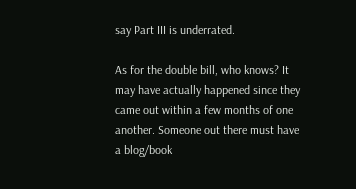say Part III is underrated.

As for the double bill, who knows? It may have actually happened since they came out within a few months of one another. Someone out there must have a blog/book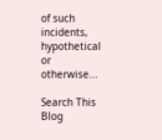of such incidents, hypothetical or otherwise...

Search This Blog